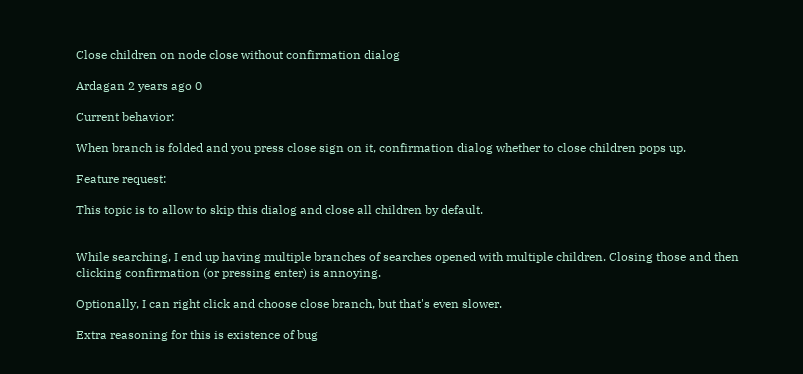Close children on node close without confirmation dialog

Ardagan 2 years ago 0

Current behavior:

When branch is folded and you press close sign on it, confirmation dialog whether to close children pops up.

Feature request:

This topic is to allow to skip this dialog and close all children by default.


While searching, I end up having multiple branches of searches opened with multiple children. Closing those and then clicking confirmation (or pressing enter) is annoying.

Optionally, I can right click and choose close branch, but that's even slower.

Extra reasoning for this is existence of bug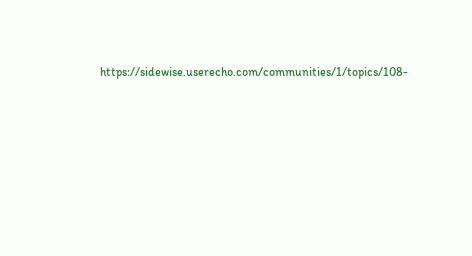https://sidewise.userecho.com/communities/1/topics/108-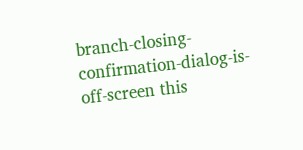branch-closing-confirmation-dialog-is-off-screen this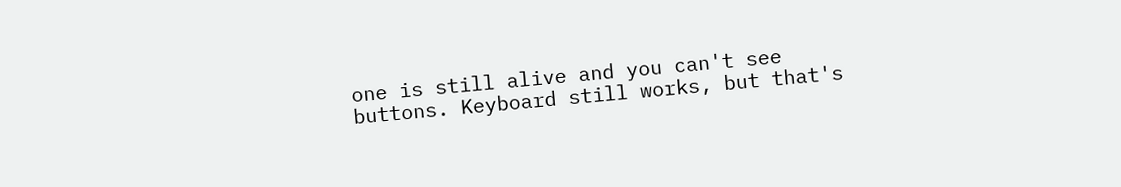one is still alive and you can't see buttons. Keyboard still works, but that's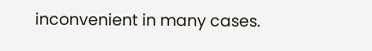inconvenient in many cases.